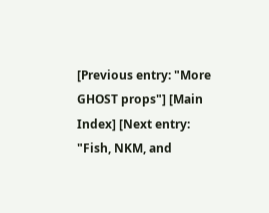[Previous entry: "More GHOST props"] [Main Index] [Next entry: "Fish, NKM, and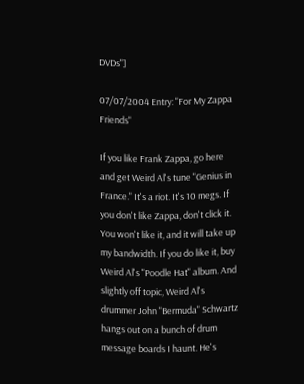DVDs"]

07/07/2004 Entry: "For My Zappa Friends"

If you like Frank Zappa, go here and get Weird Al's tune "Genius in France." It's a riot. It's 10 megs. If you don't like Zappa, don't click it. You won't like it, and it will take up my bandwidth. If you do like it, buy Weird Al's "Poodle Hat" album. And slightly off topic, Weird Al's drummer John "Bermuda" Schwartz hangs out on a bunch of drum message boards I haunt. He's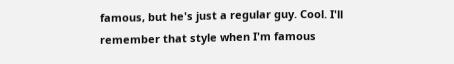famous, but he's just a regular guy. Cool. I'll remember that style when I'm famous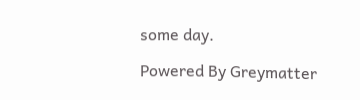some day.

Powered By Greymatter